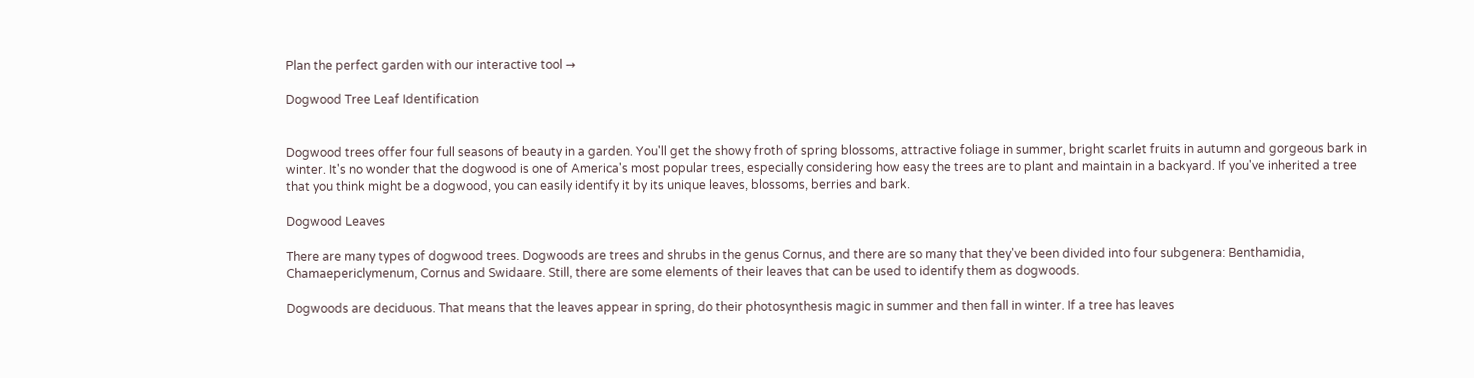Plan the perfect garden with our interactive tool →

Dogwood Tree Leaf Identification


Dogwood trees offer four full seasons of beauty in a garden. You'll get the showy froth of spring blossoms, attractive foliage in summer, bright scarlet fruits in autumn and gorgeous bark in winter. It's no wonder that the dogwood is one of America's most popular trees, especially considering how easy the trees are to plant and maintain in a backyard. If you've inherited a tree that you think might be a dogwood, you can easily identify it by its unique leaves, blossoms, berries and bark.

Dogwood Leaves

There are many types of dogwood trees. Dogwoods are trees and shrubs in the genus Cornus, and there are so many that they've been divided into four subgenera: Benthamidia, Chamaepericlymenum, Cornus and Swidaare. Still, there are some elements of their leaves that can be used to identify them as dogwoods.

Dogwoods are deciduous. That means that the leaves appear in spring, do their photosynthesis magic in summer and then fall in winter. If a tree has leaves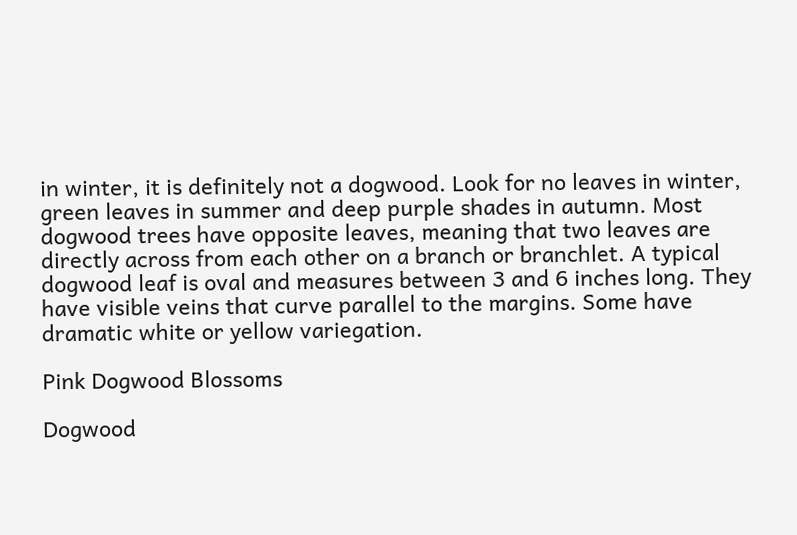in winter, it is definitely not a dogwood. Look for no leaves in winter, green leaves in summer and deep purple shades in autumn. Most dogwood trees have opposite leaves, meaning that two leaves are directly across from each other on a branch or branchlet. A typical dogwood leaf is oval and measures between 3 and 6 inches long. They have visible veins that curve parallel to the margins. Some have dramatic white or yellow variegation.

Pink Dogwood Blossoms

Dogwood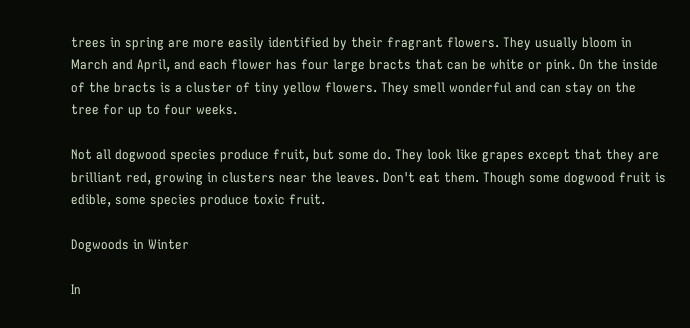trees in spring are more easily identified by their fragrant flowers. They usually bloom in March and April, and each flower has four large bracts that can be white or pink. On the inside of the bracts is a cluster of tiny yellow flowers. They smell wonderful and can stay on the tree for up to four weeks.

Not all dogwood species produce fruit, but some do. They look like grapes except that they are brilliant red, growing in clusters near the leaves. Don't eat them. Though some dogwood fruit is edible, some species produce toxic fruit.

Dogwoods in Winter

In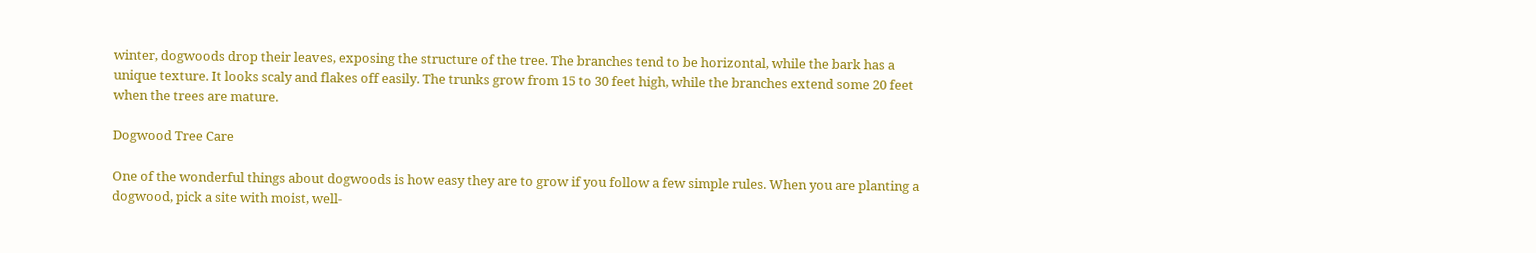winter, dogwoods drop their leaves, exposing the structure of the tree. The branches tend to be horizontal, while the bark has a unique texture. It looks scaly and flakes off easily. The trunks grow from 15 to 30 feet high, while the branches extend some 20 feet when the trees are mature.

Dogwood Tree Care

One of the wonderful things about dogwoods is how easy they are to grow if you follow a few simple rules. When you are planting a dogwood, pick a site with moist, well-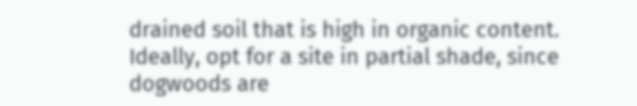drained soil that is high in organic content. Ideally, opt for a site in partial shade, since dogwoods are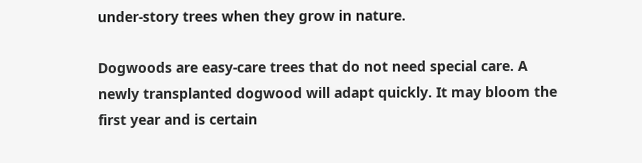under-story trees when they grow in nature.

Dogwoods are easy-care trees that do not need special care. A newly transplanted dogwood will adapt quickly. It may bloom the first year and is certain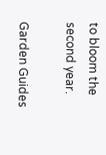to bloom the second year.

Garden Guides